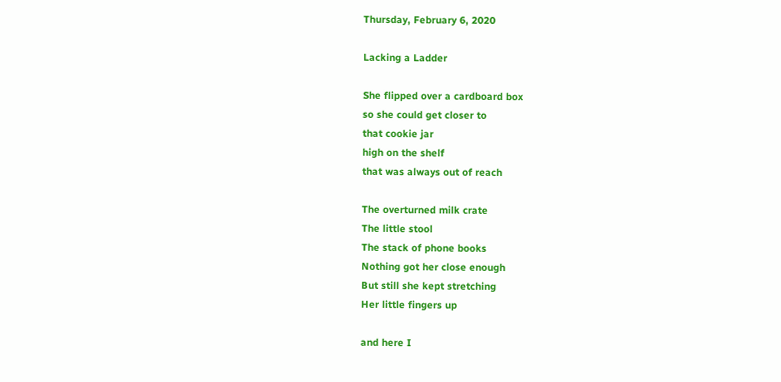Thursday, February 6, 2020

Lacking a Ladder

She flipped over a cardboard box
so she could get closer to
that cookie jar
high on the shelf
that was always out of reach

The overturned milk crate
The little stool
The stack of phone books
Nothing got her close enough
But still she kept stretching
Her little fingers up

and here I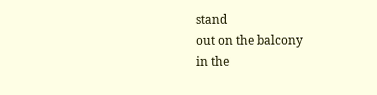stand
out on the balcony
in the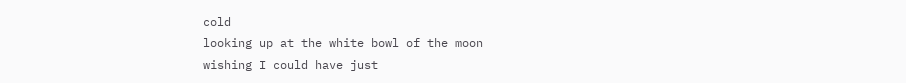cold
looking up at the white bowl of the moon
wishing I could have just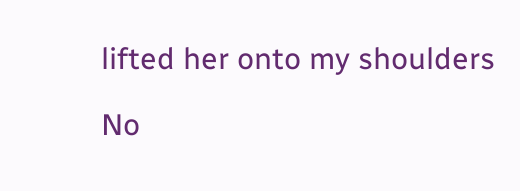lifted her onto my shoulders

No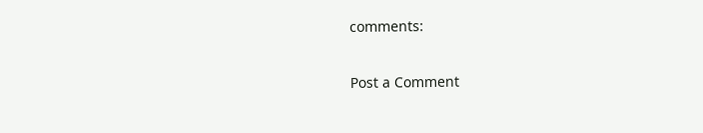comments:

Post a Comment